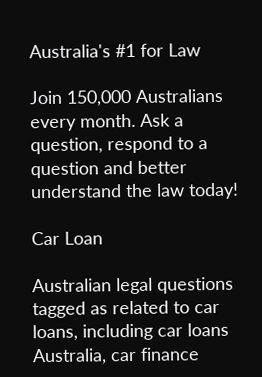Australia's #1 for Law

Join 150,000 Australians every month. Ask a question, respond to a question and better understand the law today!

Car Loan

Australian legal questions tagged as related to car loans, including car loans Australia, car finance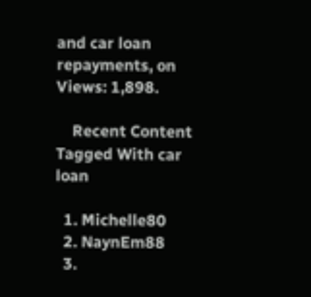and car loan repayments, on Views: 1,898.

    Recent Content Tagged With car loan

  1. Michelle80
  2. NaynEm88
  3.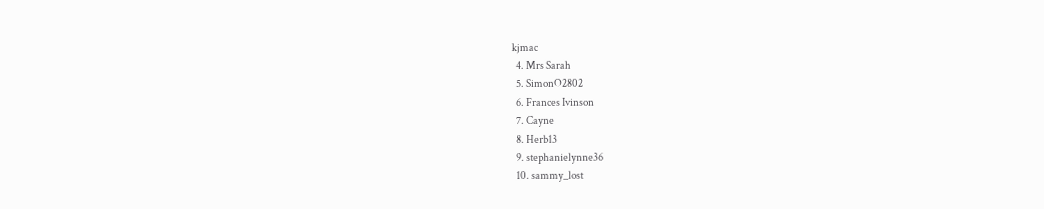kjmac
  4. Mrs Sarah
  5. SimonO2802
  6. Frances Ivinson
  7. Cayne
  8. Herb13
  9. stephanielynne36
  10. sammy_lost